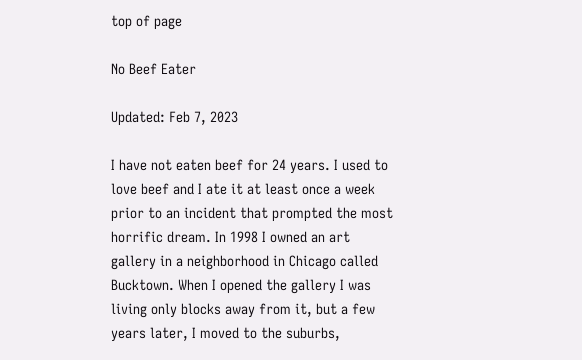top of page

No Beef Eater

Updated: Feb 7, 2023

I have not eaten beef for 24 years. I used to love beef and I ate it at least once a week prior to an incident that prompted the most horrific dream. In 1998 I owned an art gallery in a neighborhood in Chicago called Bucktown. When I opened the gallery I was living only blocks away from it, but a few years later, I moved to the suburbs,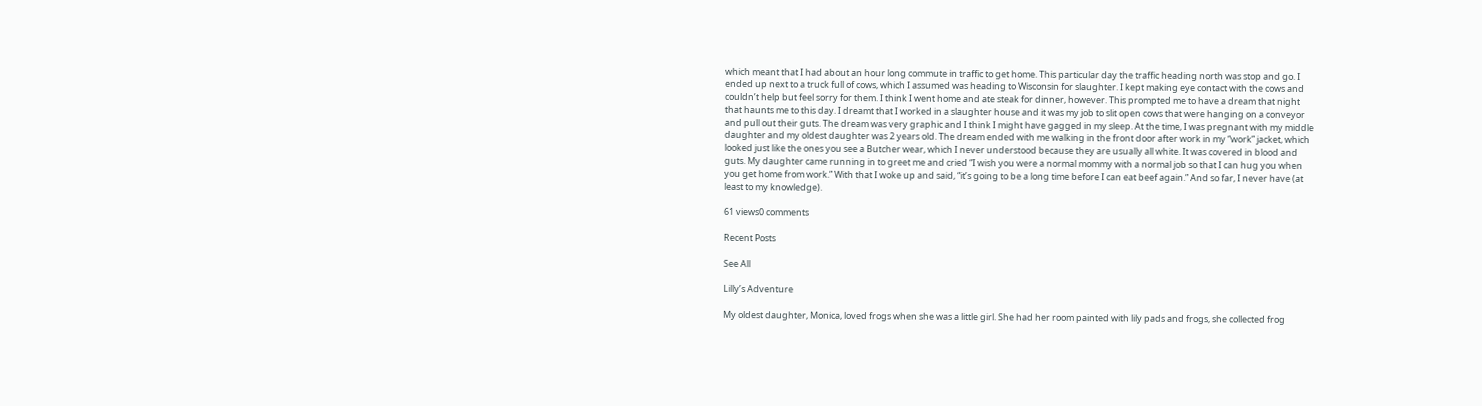which meant that I had about an hour long commute in traffic to get home. This particular day the traffic heading north was stop and go. I ended up next to a truck full of cows, which I assumed was heading to Wisconsin for slaughter. I kept making eye contact with the cows and couldn’t help but feel sorry for them. I think I went home and ate steak for dinner, however. This prompted me to have a dream that night that haunts me to this day. I dreamt that I worked in a slaughter house and it was my job to slit open cows that were hanging on a conveyor and pull out their guts. The dream was very graphic and I think I might have gagged in my sleep. At the time, I was pregnant with my middle daughter and my oldest daughter was 2 years old. The dream ended with me walking in the front door after work in my “work” jacket, which looked just like the ones you see a Butcher wear, which I never understood because they are usually all white. It was covered in blood and guts. My daughter came running in to greet me and cried “I wish you were a normal mommy with a normal job so that I can hug you when you get home from work.” With that I woke up and said, “it’s going to be a long time before I can eat beef again.” And so far, I never have (at least to my knowledge).

61 views0 comments

Recent Posts

See All

Lilly’s Adventure

My oldest daughter, Monica, loved frogs when she was a little girl. She had her room painted with lily pads and frogs, she collected frog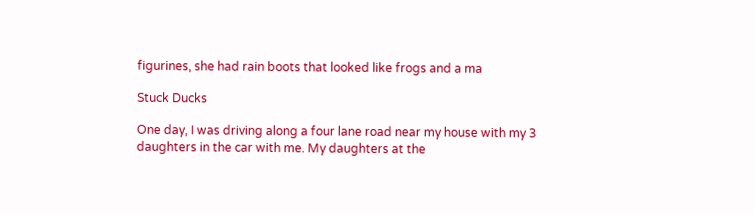figurines, she had rain boots that looked like frogs and a ma

Stuck Ducks

One day, I was driving along a four lane road near my house with my 3 daughters in the car with me. My daughters at the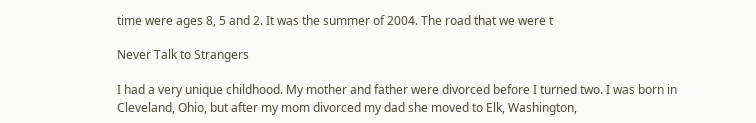time were ages 8, 5 and 2. It was the summer of 2004. The road that we were t

Never Talk to Strangers

I had a very unique childhood. My mother and father were divorced before I turned two. I was born in Cleveland, Ohio, but after my mom divorced my dad she moved to Elk, Washington,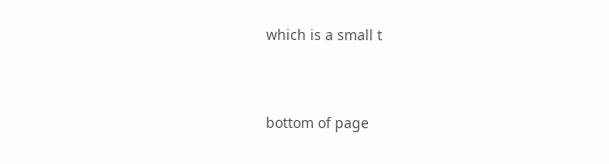which is a small t


bottom of page